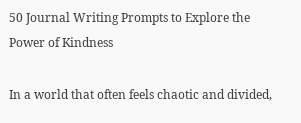50 Journal Writing Prompts to Explore the Power of Kindness

In a world that often feels chaotic and divided,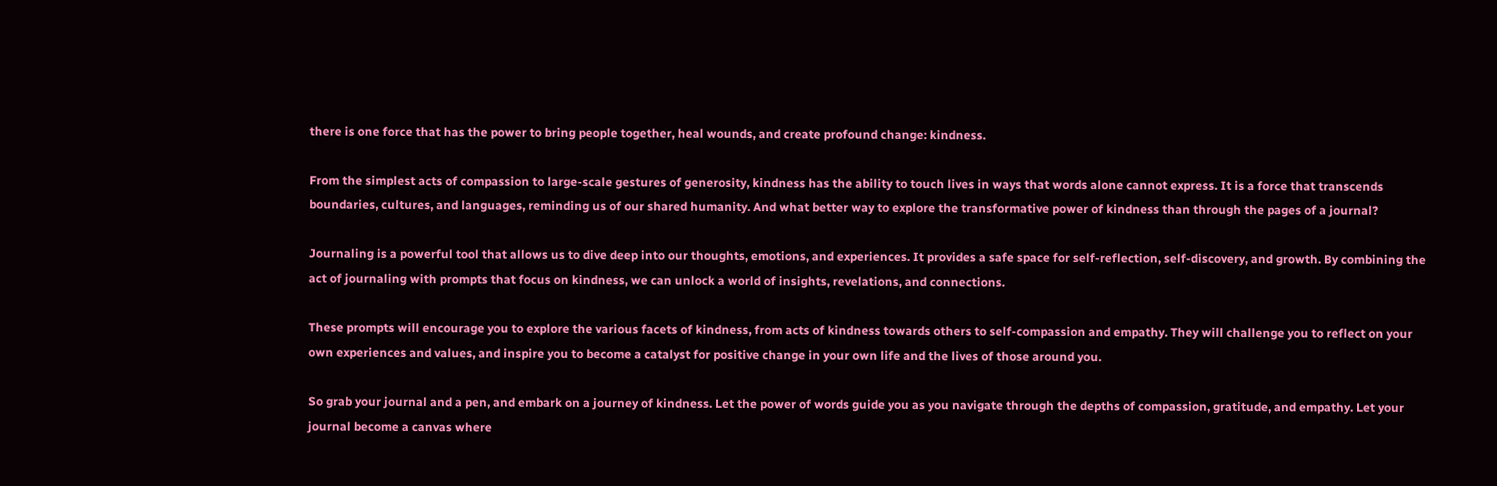there is one force that has the power to bring people together, heal wounds, and create profound change: kindness.

From the simplest acts of compassion to large-scale gestures of generosity, kindness has the ability to touch lives in ways that words alone cannot express. It is a force that transcends boundaries, cultures, and languages, reminding us of our shared humanity. And what better way to explore the transformative power of kindness than through the pages of a journal?

Journaling is a powerful tool that allows us to dive deep into our thoughts, emotions, and experiences. It provides a safe space for self-reflection, self-discovery, and growth. By combining the act of journaling with prompts that focus on kindness, we can unlock a world of insights, revelations, and connections.

These prompts will encourage you to explore the various facets of kindness, from acts of kindness towards others to self-compassion and empathy. They will challenge you to reflect on your own experiences and values, and inspire you to become a catalyst for positive change in your own life and the lives of those around you.

So grab your journal and a pen, and embark on a journey of kindness. Let the power of words guide you as you navigate through the depths of compassion, gratitude, and empathy. Let your journal become a canvas where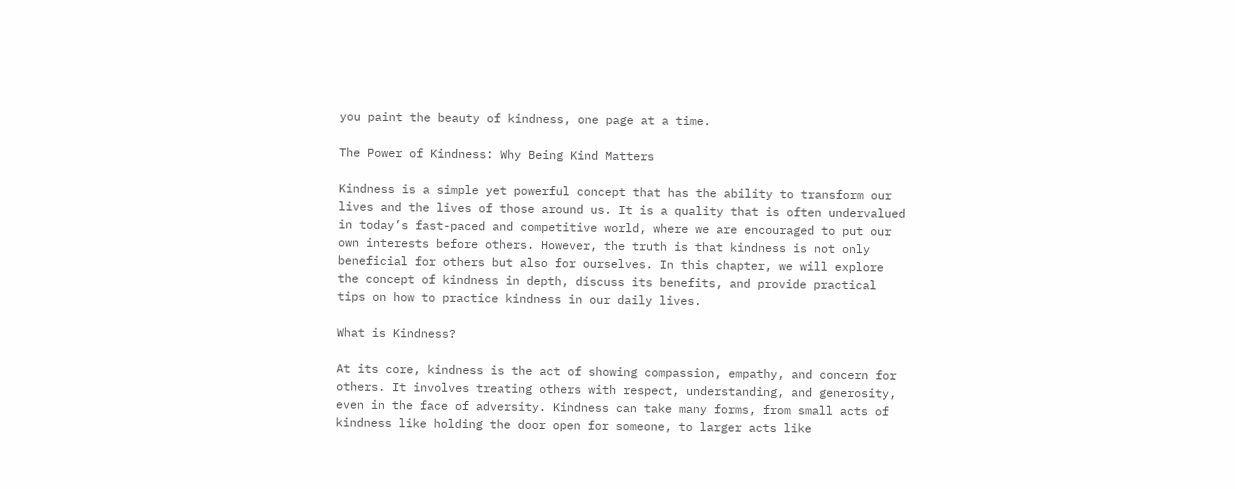you paint the beauty of kindness, one page at a time.

The Power of Kindness: Why Being Kind Matters

Kindness is a simple yet powerful concept that has the ability to transform our lives and the lives of those around us. It is a quality that is often undervalued in today’s fast-paced and competitive world, where we are encouraged to put our own interests before others. However, the truth is that kindness is not only beneficial for others but also for ourselves. In this chapter, we will explore the concept of kindness in depth, discuss its benefits, and provide practical tips on how to practice kindness in our daily lives.

What is Kindness?

At its core, kindness is the act of showing compassion, empathy, and concern for others. It involves treating others with respect, understanding, and generosity, even in the face of adversity. Kindness can take many forms, from small acts of kindness like holding the door open for someone, to larger acts like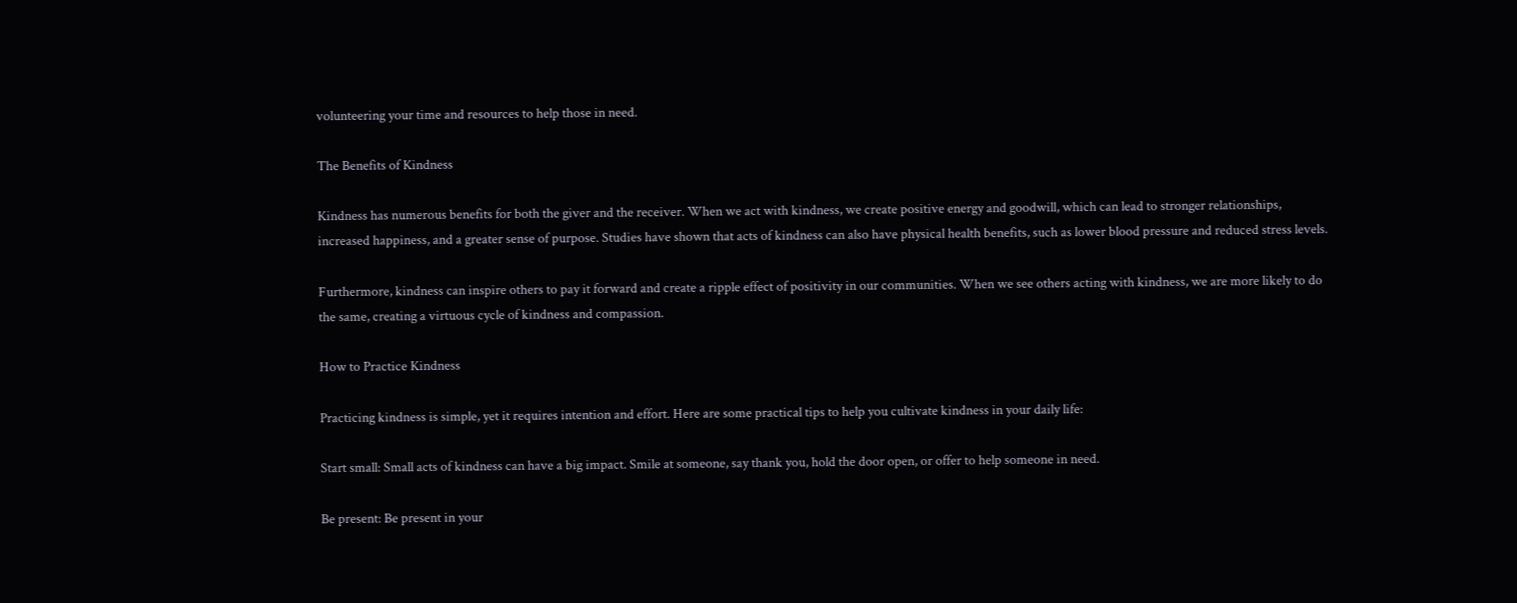volunteering your time and resources to help those in need.

The Benefits of Kindness

Kindness has numerous benefits for both the giver and the receiver. When we act with kindness, we create positive energy and goodwill, which can lead to stronger relationships, increased happiness, and a greater sense of purpose. Studies have shown that acts of kindness can also have physical health benefits, such as lower blood pressure and reduced stress levels.

Furthermore, kindness can inspire others to pay it forward and create a ripple effect of positivity in our communities. When we see others acting with kindness, we are more likely to do the same, creating a virtuous cycle of kindness and compassion.

How to Practice Kindness

Practicing kindness is simple, yet it requires intention and effort. Here are some practical tips to help you cultivate kindness in your daily life:

Start small: Small acts of kindness can have a big impact. Smile at someone, say thank you, hold the door open, or offer to help someone in need.

Be present: Be present in your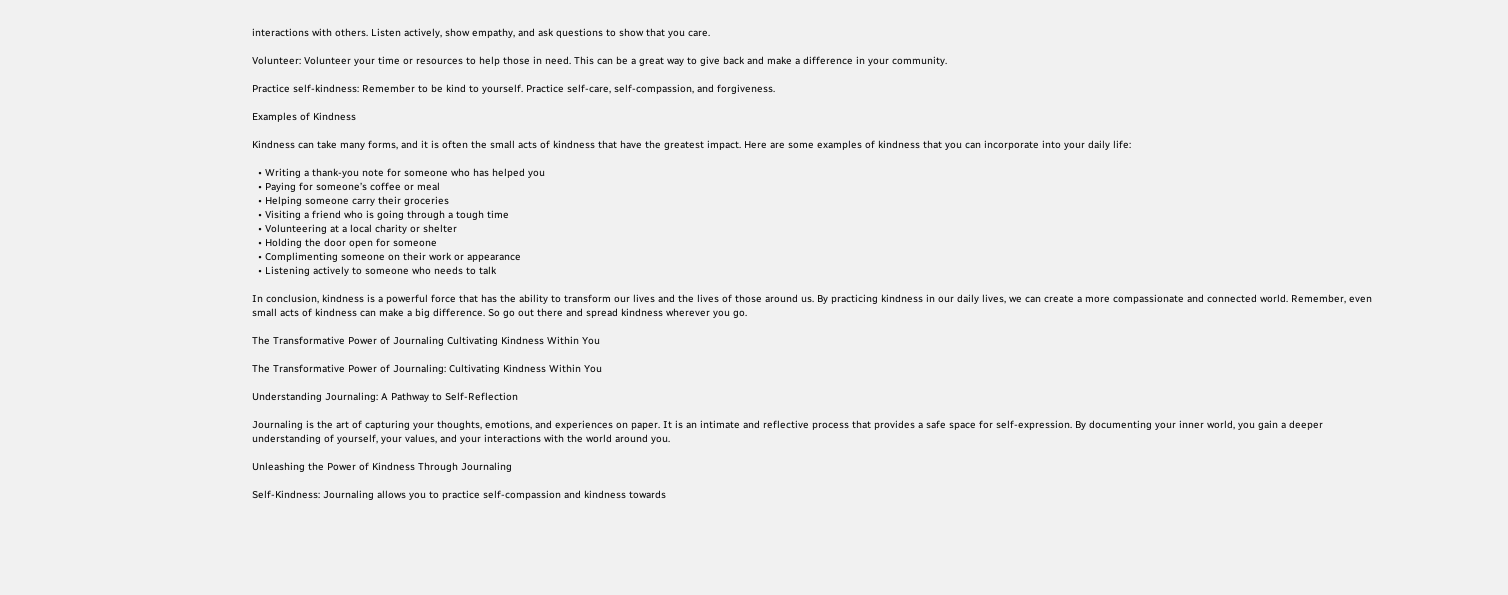interactions with others. Listen actively, show empathy, and ask questions to show that you care.

Volunteer: Volunteer your time or resources to help those in need. This can be a great way to give back and make a difference in your community.

Practice self-kindness: Remember to be kind to yourself. Practice self-care, self-compassion, and forgiveness.

Examples of Kindness

Kindness can take many forms, and it is often the small acts of kindness that have the greatest impact. Here are some examples of kindness that you can incorporate into your daily life:

  • Writing a thank-you note for someone who has helped you
  • Paying for someone’s coffee or meal
  • Helping someone carry their groceries
  • Visiting a friend who is going through a tough time
  • Volunteering at a local charity or shelter
  • Holding the door open for someone
  • Complimenting someone on their work or appearance
  • Listening actively to someone who needs to talk

In conclusion, kindness is a powerful force that has the ability to transform our lives and the lives of those around us. By practicing kindness in our daily lives, we can create a more compassionate and connected world. Remember, even small acts of kindness can make a big difference. So go out there and spread kindness wherever you go.

The Transformative Power of Journaling Cultivating Kindness Within You

The Transformative Power of Journaling: Cultivating Kindness Within You

Understanding Journaling: A Pathway to Self-Reflection

Journaling is the art of capturing your thoughts, emotions, and experiences on paper. It is an intimate and reflective process that provides a safe space for self-expression. By documenting your inner world, you gain a deeper understanding of yourself, your values, and your interactions with the world around you.

Unleashing the Power of Kindness Through Journaling

Self-Kindness: Journaling allows you to practice self-compassion and kindness towards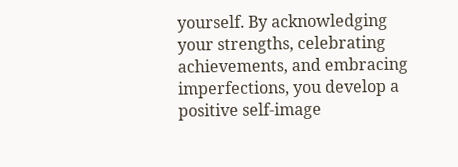yourself. By acknowledging your strengths, celebrating achievements, and embracing imperfections, you develop a positive self-image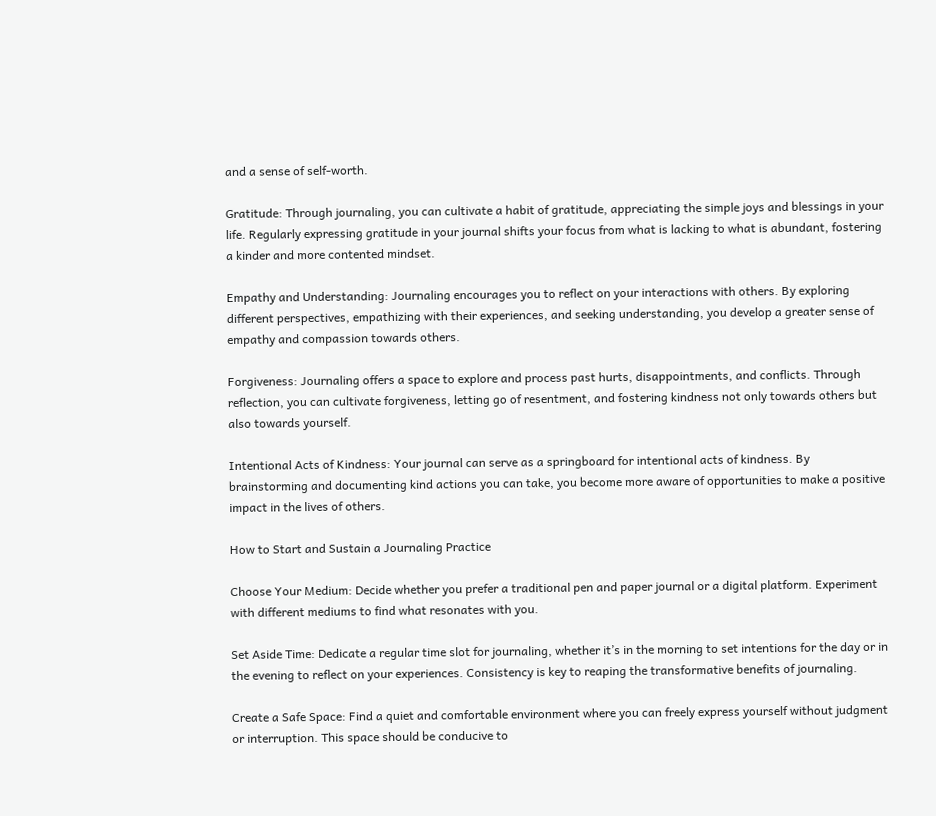and a sense of self-worth.

Gratitude: Through journaling, you can cultivate a habit of gratitude, appreciating the simple joys and blessings in your life. Regularly expressing gratitude in your journal shifts your focus from what is lacking to what is abundant, fostering a kinder and more contented mindset.

Empathy and Understanding: Journaling encourages you to reflect on your interactions with others. By exploring different perspectives, empathizing with their experiences, and seeking understanding, you develop a greater sense of empathy and compassion towards others.

Forgiveness: Journaling offers a space to explore and process past hurts, disappointments, and conflicts. Through reflection, you can cultivate forgiveness, letting go of resentment, and fostering kindness not only towards others but also towards yourself.

Intentional Acts of Kindness: Your journal can serve as a springboard for intentional acts of kindness. By brainstorming and documenting kind actions you can take, you become more aware of opportunities to make a positive impact in the lives of others.

How to Start and Sustain a Journaling Practice

Choose Your Medium: Decide whether you prefer a traditional pen and paper journal or a digital platform. Experiment with different mediums to find what resonates with you.

Set Aside Time: Dedicate a regular time slot for journaling, whether it’s in the morning to set intentions for the day or in the evening to reflect on your experiences. Consistency is key to reaping the transformative benefits of journaling.

Create a Safe Space: Find a quiet and comfortable environment where you can freely express yourself without judgment or interruption. This space should be conducive to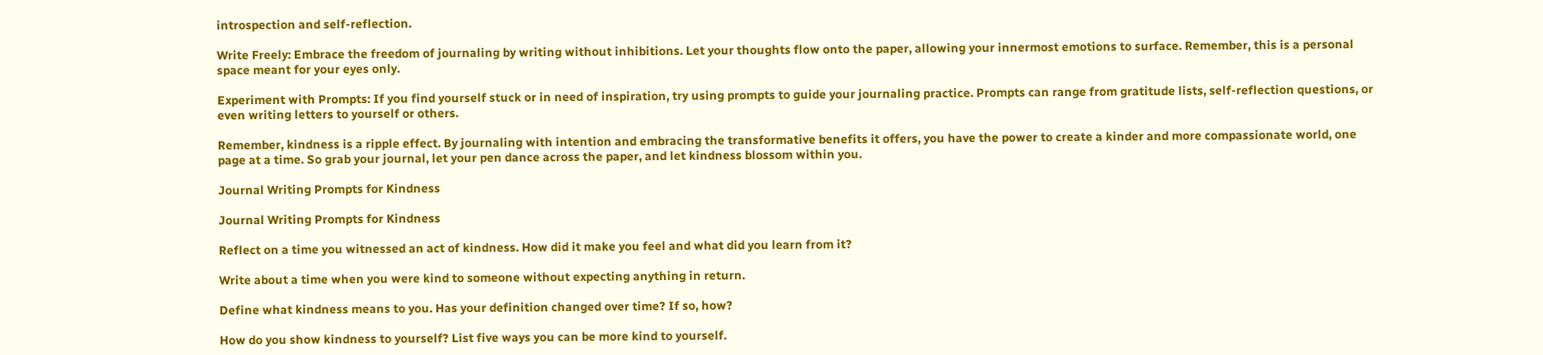introspection and self-reflection.

Write Freely: Embrace the freedom of journaling by writing without inhibitions. Let your thoughts flow onto the paper, allowing your innermost emotions to surface. Remember, this is a personal space meant for your eyes only.

Experiment with Prompts: If you find yourself stuck or in need of inspiration, try using prompts to guide your journaling practice. Prompts can range from gratitude lists, self-reflection questions, or even writing letters to yourself or others.

Remember, kindness is a ripple effect. By journaling with intention and embracing the transformative benefits it offers, you have the power to create a kinder and more compassionate world, one page at a time. So grab your journal, let your pen dance across the paper, and let kindness blossom within you.

Journal Writing Prompts for Kindness

Journal Writing Prompts for Kindness

Reflect on a time you witnessed an act of kindness. How did it make you feel and what did you learn from it?

Write about a time when you were kind to someone without expecting anything in return.

Define what kindness means to you. Has your definition changed over time? If so, how?

How do you show kindness to yourself? List five ways you can be more kind to yourself.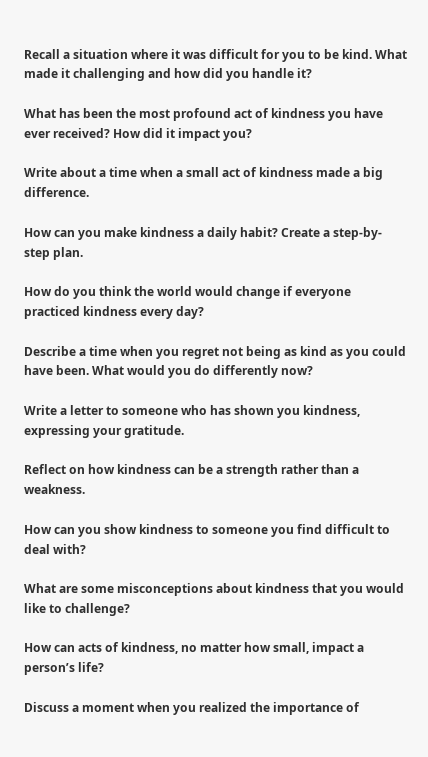Recall a situation where it was difficult for you to be kind. What made it challenging and how did you handle it?

What has been the most profound act of kindness you have ever received? How did it impact you?

Write about a time when a small act of kindness made a big difference.

How can you make kindness a daily habit? Create a step-by-step plan.

How do you think the world would change if everyone practiced kindness every day?

Describe a time when you regret not being as kind as you could have been. What would you do differently now?

Write a letter to someone who has shown you kindness, expressing your gratitude.

Reflect on how kindness can be a strength rather than a weakness.

How can you show kindness to someone you find difficult to deal with?

What are some misconceptions about kindness that you would like to challenge?

How can acts of kindness, no matter how small, impact a person’s life?

Discuss a moment when you realized the importance of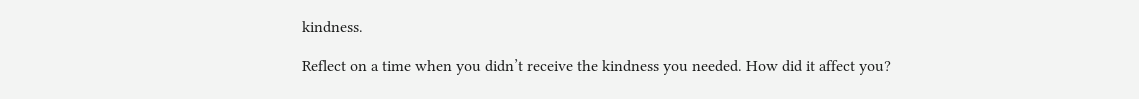kindness.

Reflect on a time when you didn’t receive the kindness you needed. How did it affect you?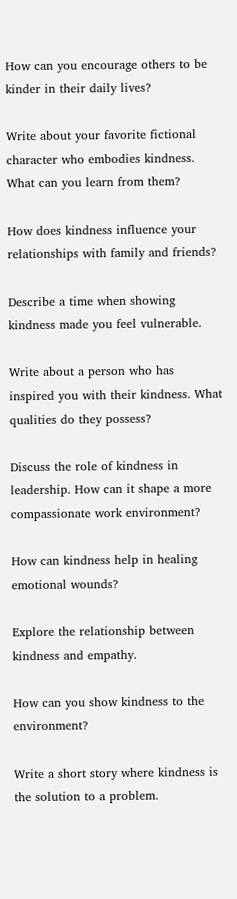How can you encourage others to be kinder in their daily lives?

Write about your favorite fictional character who embodies kindness. What can you learn from them?

How does kindness influence your relationships with family and friends?

Describe a time when showing kindness made you feel vulnerable.

Write about a person who has inspired you with their kindness. What qualities do they possess?

Discuss the role of kindness in leadership. How can it shape a more compassionate work environment?

How can kindness help in healing emotional wounds?

Explore the relationship between kindness and empathy.

How can you show kindness to the environment?

Write a short story where kindness is the solution to a problem.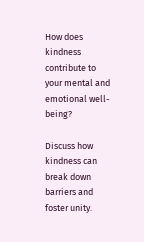How does kindness contribute to your mental and emotional well-being?

Discuss how kindness can break down barriers and foster unity.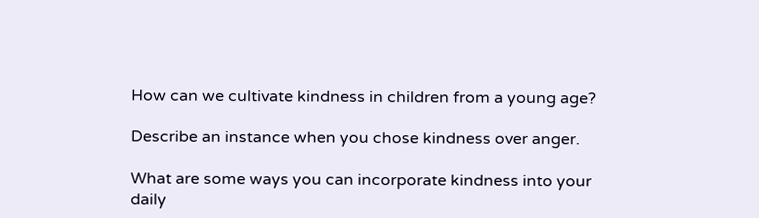How can we cultivate kindness in children from a young age?

Describe an instance when you chose kindness over anger.

What are some ways you can incorporate kindness into your daily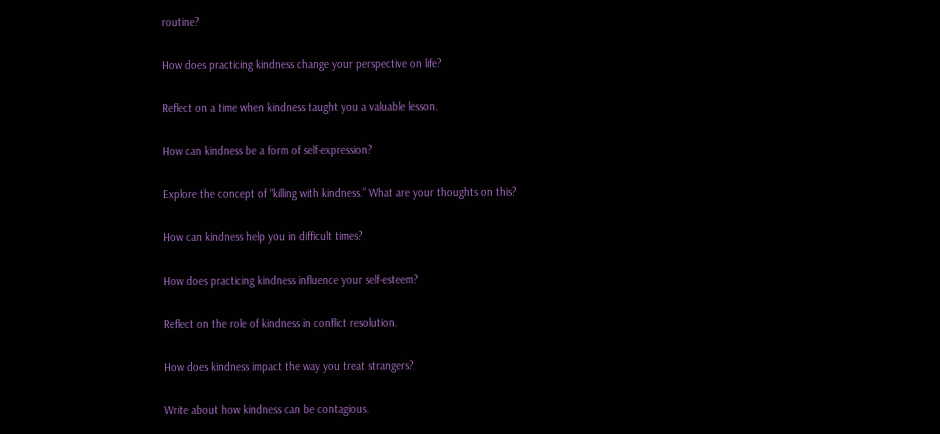routine?

How does practicing kindness change your perspective on life?

Reflect on a time when kindness taught you a valuable lesson.

How can kindness be a form of self-expression?

Explore the concept of “killing with kindness.” What are your thoughts on this?

How can kindness help you in difficult times?

How does practicing kindness influence your self-esteem?

Reflect on the role of kindness in conflict resolution.

How does kindness impact the way you treat strangers?

Write about how kindness can be contagious.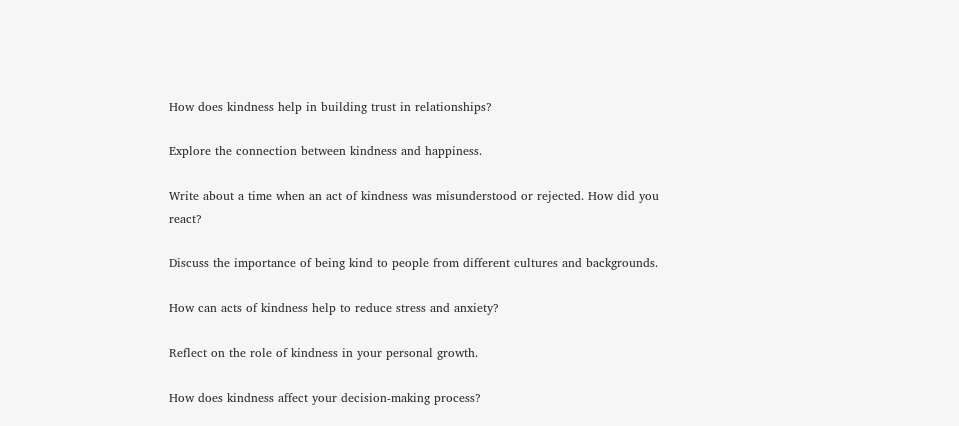How does kindness help in building trust in relationships?

Explore the connection between kindness and happiness.

Write about a time when an act of kindness was misunderstood or rejected. How did you react?

Discuss the importance of being kind to people from different cultures and backgrounds.

How can acts of kindness help to reduce stress and anxiety?

Reflect on the role of kindness in your personal growth.

How does kindness affect your decision-making process?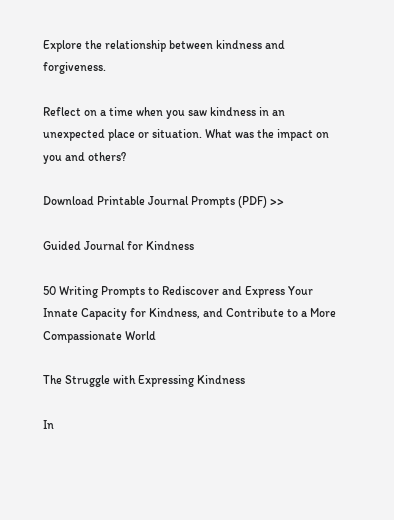Explore the relationship between kindness and forgiveness.

Reflect on a time when you saw kindness in an unexpected place or situation. What was the impact on you and others?

Download Printable Journal Prompts (PDF) >>

Guided Journal for Kindness

50 Writing Prompts to Rediscover and Express Your Innate Capacity for Kindness, and Contribute to a More Compassionate World

The Struggle with Expressing Kindness

In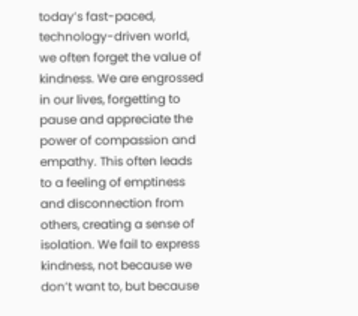today’s fast-paced, technology-driven world, we often forget the value of kindness. We are engrossed in our lives, forgetting to pause and appreciate the power of compassion and empathy. This often leads to a feeling of emptiness and disconnection from others, creating a sense of isolation. We fail to express kindness, not because we don’t want to, but because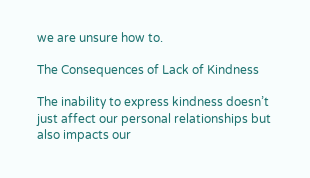we are unsure how to.

The Consequences of Lack of Kindness

The inability to express kindness doesn’t just affect our personal relationships but also impacts our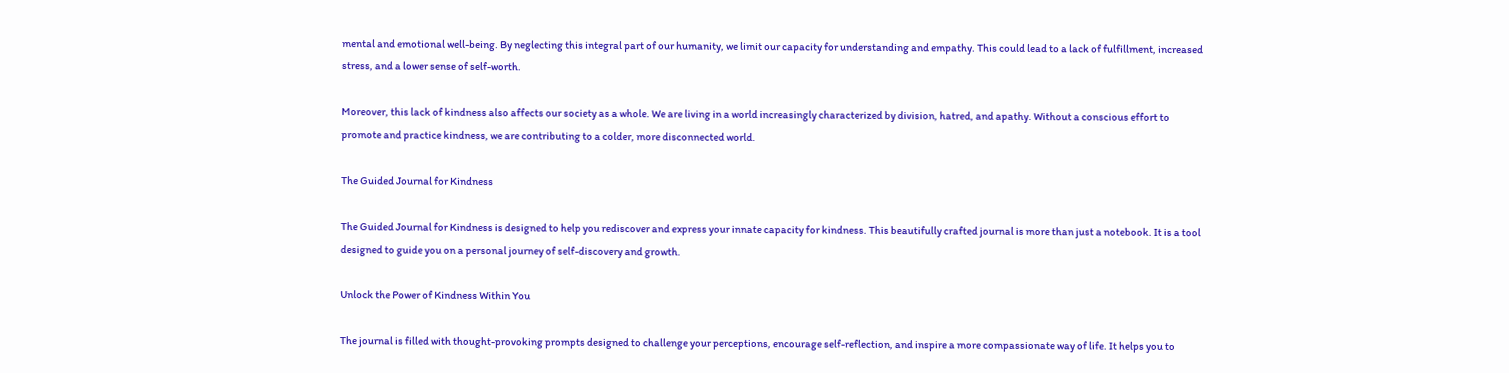mental and emotional well-being. By neglecting this integral part of our humanity, we limit our capacity for understanding and empathy. This could lead to a lack of fulfillment, increased stress, and a lower sense of self-worth.

Moreover, this lack of kindness also affects our society as a whole. We are living in a world increasingly characterized by division, hatred, and apathy. Without a conscious effort to promote and practice kindness, we are contributing to a colder, more disconnected world.

The Guided Journal for Kindness

The Guided Journal for Kindness is designed to help you rediscover and express your innate capacity for kindness. This beautifully crafted journal is more than just a notebook. It is a tool designed to guide you on a personal journey of self-discovery and growth.

Unlock the Power of Kindness Within You

The journal is filled with thought-provoking prompts designed to challenge your perceptions, encourage self-reflection, and inspire a more compassionate way of life. It helps you to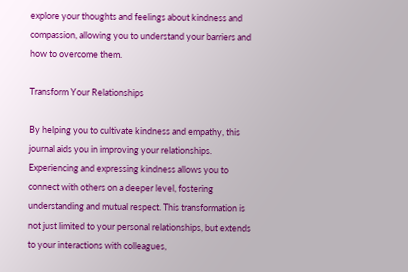explore your thoughts and feelings about kindness and compassion, allowing you to understand your barriers and how to overcome them.

Transform Your Relationships

By helping you to cultivate kindness and empathy, this journal aids you in improving your relationships. Experiencing and expressing kindness allows you to connect with others on a deeper level, fostering understanding and mutual respect. This transformation is not just limited to your personal relationships, but extends to your interactions with colleagues,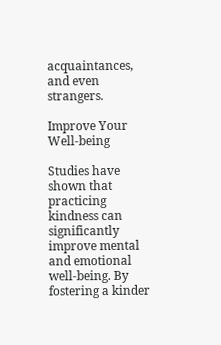acquaintances, and even strangers.

Improve Your Well-being

Studies have shown that practicing kindness can significantly improve mental and emotional well-being. By fostering a kinder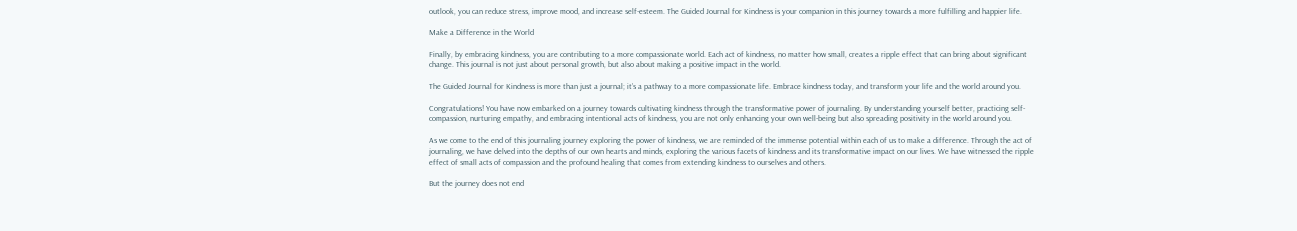outlook, you can reduce stress, improve mood, and increase self-esteem. The Guided Journal for Kindness is your companion in this journey towards a more fulfilling and happier life.

Make a Difference in the World

Finally, by embracing kindness, you are contributing to a more compassionate world. Each act of kindness, no matter how small, creates a ripple effect that can bring about significant change. This journal is not just about personal growth, but also about making a positive impact in the world.

The Guided Journal for Kindness is more than just a journal; it’s a pathway to a more compassionate life. Embrace kindness today, and transform your life and the world around you.

Congratulations! You have now embarked on a journey towards cultivating kindness through the transformative power of journaling. By understanding yourself better, practicing self-compassion, nurturing empathy, and embracing intentional acts of kindness, you are not only enhancing your own well-being but also spreading positivity in the world around you.

As we come to the end of this journaling journey exploring the power of kindness, we are reminded of the immense potential within each of us to make a difference. Through the act of journaling, we have delved into the depths of our own hearts and minds, exploring the various facets of kindness and its transformative impact on our lives. We have witnessed the ripple effect of small acts of compassion and the profound healing that comes from extending kindness to ourselves and others.

But the journey does not end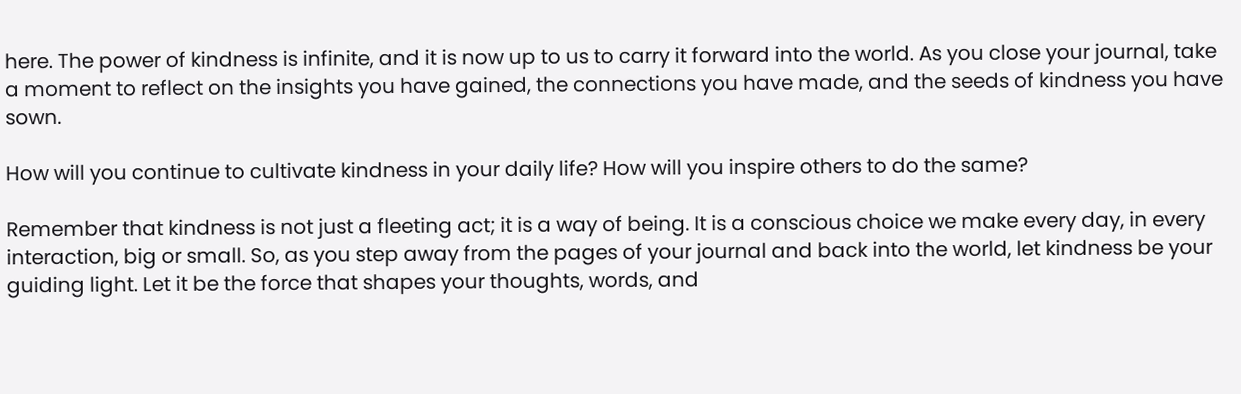here. The power of kindness is infinite, and it is now up to us to carry it forward into the world. As you close your journal, take a moment to reflect on the insights you have gained, the connections you have made, and the seeds of kindness you have sown.

How will you continue to cultivate kindness in your daily life? How will you inspire others to do the same?

Remember that kindness is not just a fleeting act; it is a way of being. It is a conscious choice we make every day, in every interaction, big or small. So, as you step away from the pages of your journal and back into the world, let kindness be your guiding light. Let it be the force that shapes your thoughts, words, and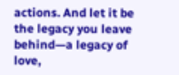actions. And let it be the legacy you leave behind—a legacy of love,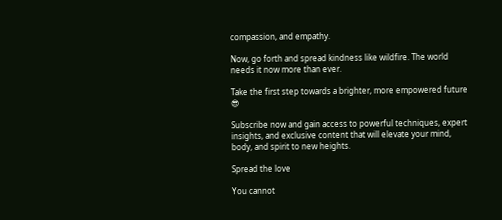compassion, and empathy.

Now, go forth and spread kindness like wildfire. The world needs it now more than ever.

Take the first step towards a brighter, more empowered future 😎

Subscribe now and gain access to powerful techniques, expert insights, and exclusive content that will elevate your mind, body, and spirit to new heights.

Spread the love

You cannot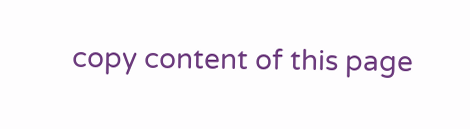copy content of this page